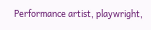Performance artist, playwright,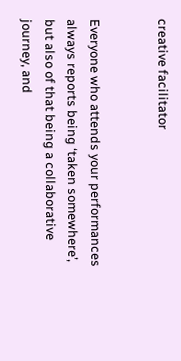creative facilitator


Everyone who attends your performances always reports being ‘taken somewhere’, but also of that being a collaborative journey, and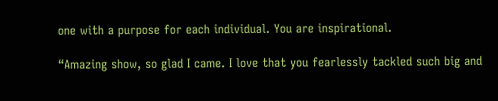one with a purpose for each individual. You are inspirational.

“Amazing show, so glad I came. I love that you fearlessly tackled such big and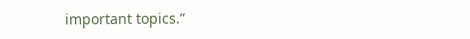important topics.”